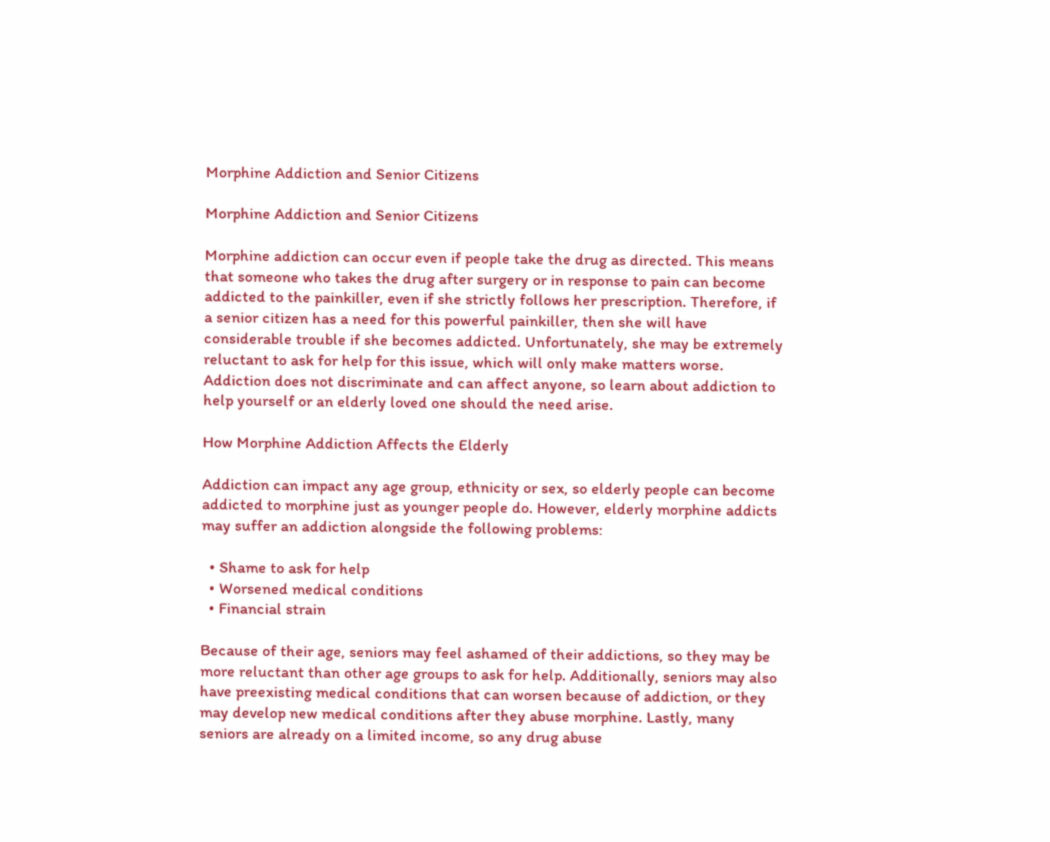Morphine Addiction and Senior Citizens

Morphine Addiction and Senior Citizens

Morphine addiction can occur even if people take the drug as directed. This means that someone who takes the drug after surgery or in response to pain can become addicted to the painkiller, even if she strictly follows her prescription. Therefore, if a senior citizen has a need for this powerful painkiller, then she will have considerable trouble if she becomes addicted. Unfortunately, she may be extremely reluctant to ask for help for this issue, which will only make matters worse. Addiction does not discriminate and can affect anyone, so learn about addiction to help yourself or an elderly loved one should the need arise.

How Morphine Addiction Affects the Elderly

Addiction can impact any age group, ethnicity or sex, so elderly people can become addicted to morphine just as younger people do. However, elderly morphine addicts may suffer an addiction alongside the following problems:

  • Shame to ask for help
  • Worsened medical conditions
  • Financial strain

Because of their age, seniors may feel ashamed of their addictions, so they may be more reluctant than other age groups to ask for help. Additionally, seniors may also have preexisting medical conditions that can worsen because of addiction, or they may develop new medical conditions after they abuse morphine. Lastly, many seniors are already on a limited income, so any drug abuse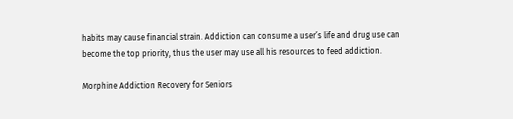habits may cause financial strain. Addiction can consume a user’s life and drug use can become the top priority, thus the user may use all his resources to feed addiction.

Morphine Addiction Recovery for Seniors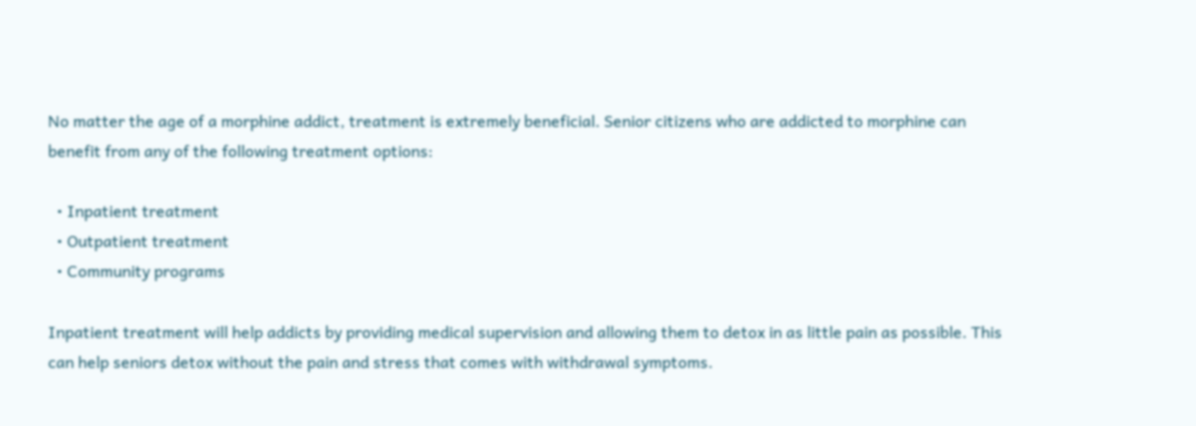No matter the age of a morphine addict, treatment is extremely beneficial. Senior citizens who are addicted to morphine can benefit from any of the following treatment options:

  • Inpatient treatment
  • Outpatient treatment
  • Community programs

Inpatient treatment will help addicts by providing medical supervision and allowing them to detox in as little pain as possible. This can help seniors detox without the pain and stress that comes with withdrawal symptoms.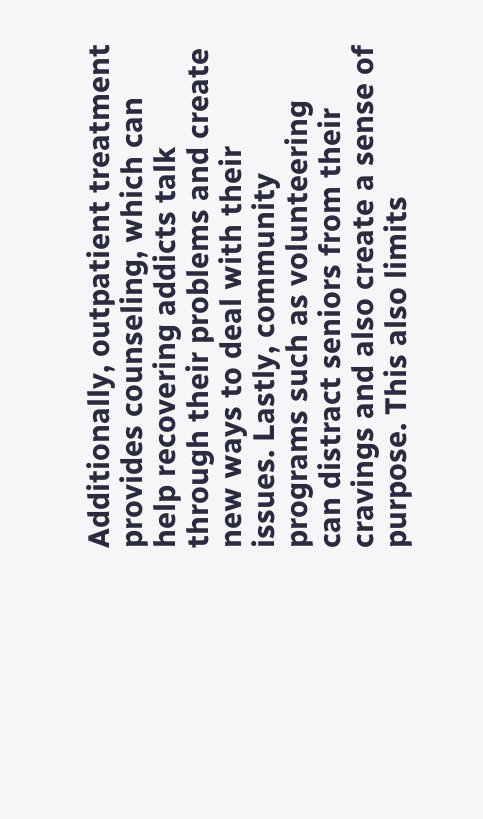Additionally, outpatient treatment provides counseling, which can help recovering addicts talk through their problems and create new ways to deal with their issues. Lastly, community programs such as volunteering can distract seniors from their cravings and also create a sense of purpose. This also limits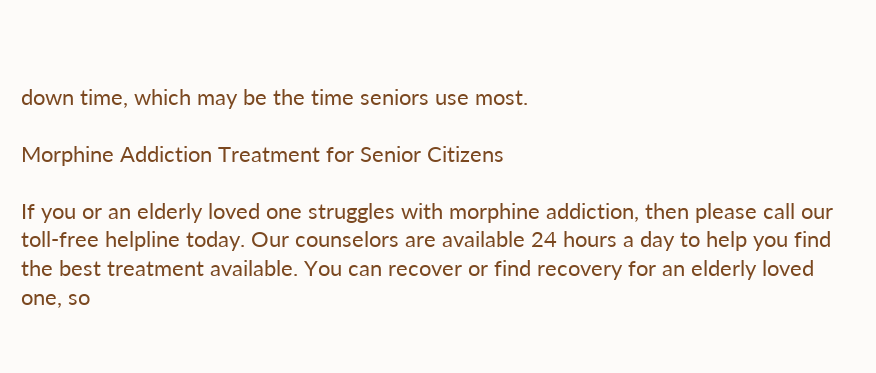down time, which may be the time seniors use most.

Morphine Addiction Treatment for Senior Citizens

If you or an elderly loved one struggles with morphine addiction, then please call our toll-free helpline today. Our counselors are available 24 hours a day to help you find the best treatment available. You can recover or find recovery for an elderly loved one, so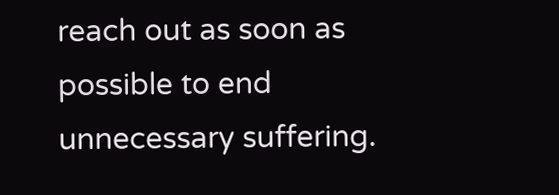reach out as soon as possible to end unnecessary suffering.